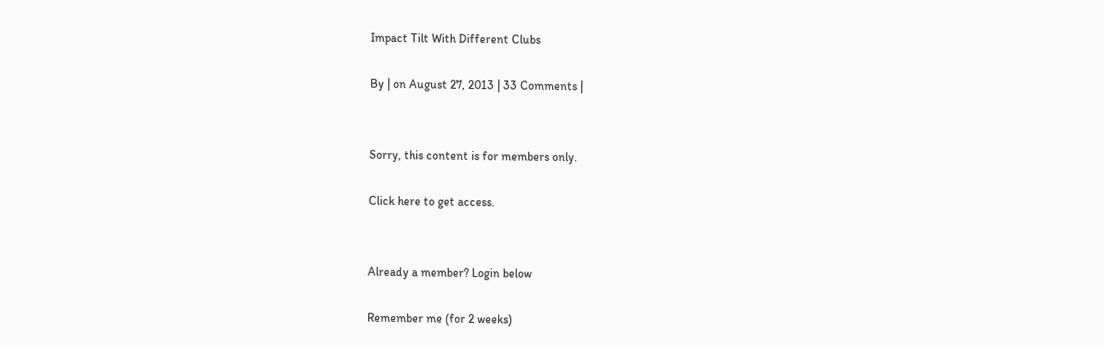Impact Tilt With Different Clubs

By | on August 27, 2013 | 33 Comments |


Sorry, this content is for members only.

Click here to get access.


Already a member? Login below

Remember me (for 2 weeks)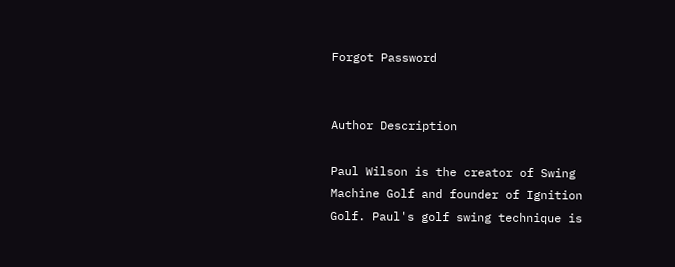Forgot Password


Author Description

Paul Wilson is the creator of Swing Machine Golf and founder of Ignition Golf. Paul's golf swing technique is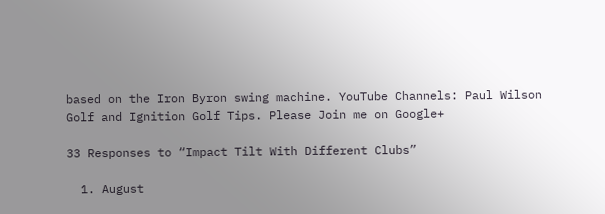based on the Iron Byron swing machine. YouTube Channels: Paul Wilson Golf and Ignition Golf Tips. Please Join me on Google+

33 Responses to “Impact Tilt With Different Clubs”

  1. August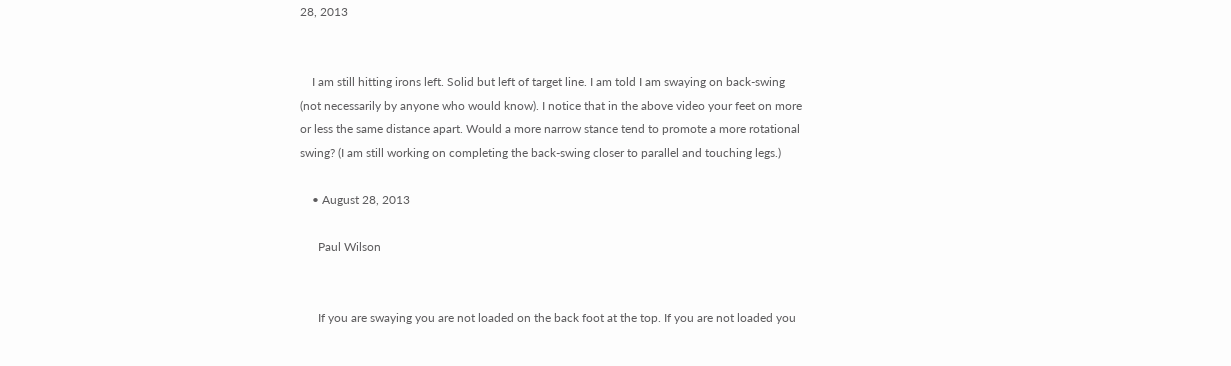28, 2013


    I am still hitting irons left. Solid but left of target line. I am told I am swaying on back-swing (not necessarily by anyone who would know). I notice that in the above video your feet on more or less the same distance apart. Would a more narrow stance tend to promote a more rotational swing? (I am still working on completing the back-swing closer to parallel and touching legs.)

    • August 28, 2013

      Paul Wilson


      If you are swaying you are not loaded on the back foot at the top. If you are not loaded you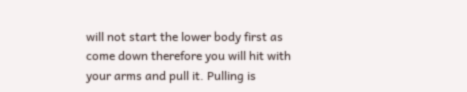will not start the lower body first as come down therefore you will hit with your arms and pull it. Pulling is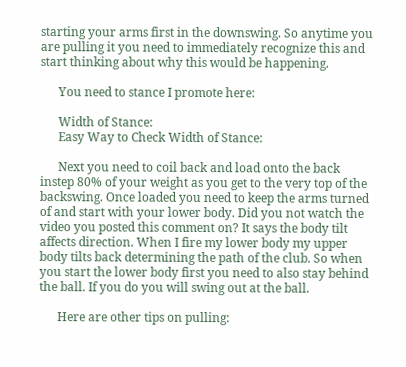starting your arms first in the downswing. So anytime you are pulling it you need to immediately recognize this and start thinking about why this would be happening.

      You need to stance I promote here:

      Width of Stance:
      Easy Way to Check Width of Stance:

      Next you need to coil back and load onto the back instep 80% of your weight as you get to the very top of the backswing. Once loaded you need to keep the arms turned of and start with your lower body. Did you not watch the video you posted this comment on? It says the body tilt affects direction. When I fire my lower body my upper body tilts back determining the path of the club. So when you start the lower body first you need to also stay behind the ball. If you do you will swing out at the ball.

      Here are other tips on pulling: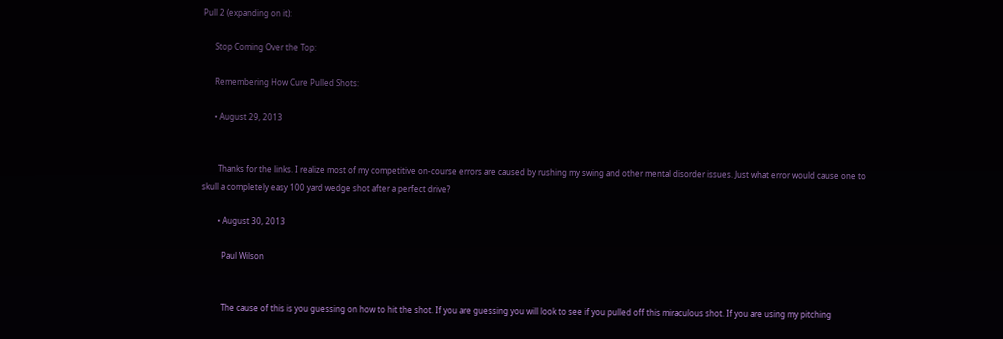Pull 2 (expanding on it):

      Stop Coming Over the Top:

      Remembering How Cure Pulled Shots:

      • August 29, 2013


        Thanks for the links. I realize most of my competitive on-course errors are caused by rushing my swing and other mental disorder issues. Just what error would cause one to skull a completely easy 100 yard wedge shot after a perfect drive?

        • August 30, 2013

          Paul Wilson


          The cause of this is you guessing on how to hit the shot. If you are guessing you will look to see if you pulled off this miraculous shot. If you are using my pitching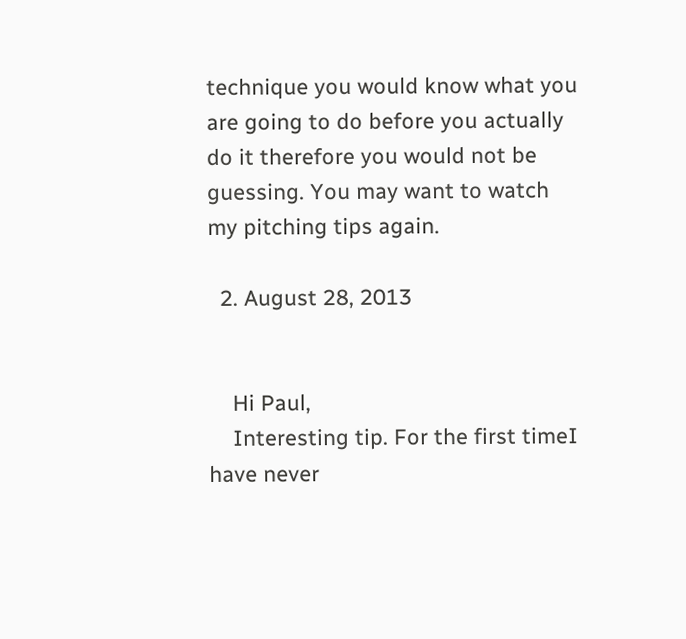technique you would know what you are going to do before you actually do it therefore you would not be guessing. You may want to watch my pitching tips again.

  2. August 28, 2013


    Hi Paul,
    Interesting tip. For the first timeI have never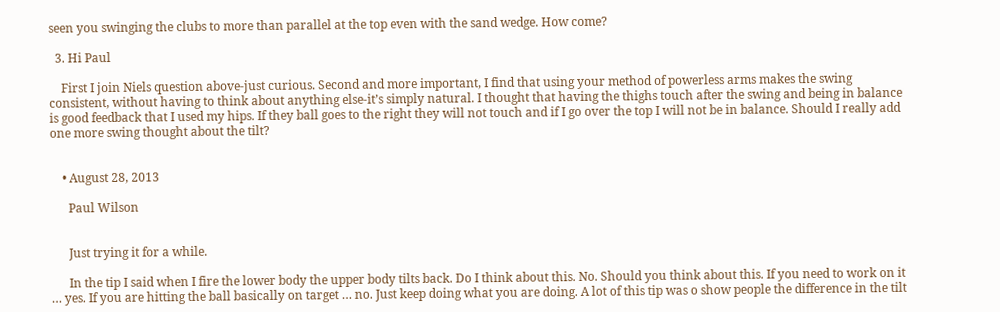seen you swinging the clubs to more than parallel at the top even with the sand wedge. How come?

  3. Hi Paul

    First I join Niels question above-just curious. Second and more important, I find that using your method of powerless arms makes the swing consistent, without having to think about anything else-it’s simply natural. I thought that having the thighs touch after the swing and being in balance is good feedback that I used my hips. If they ball goes to the right they will not touch and if I go over the top I will not be in balance. Should I really add one more swing thought about the tilt?


    • August 28, 2013

      Paul Wilson


      Just trying it for a while.

      In the tip I said when I fire the lower body the upper body tilts back. Do I think about this. No. Should you think about this. If you need to work on it … yes. If you are hitting the ball basically on target … no. Just keep doing what you are doing. A lot of this tip was o show people the difference in the tilt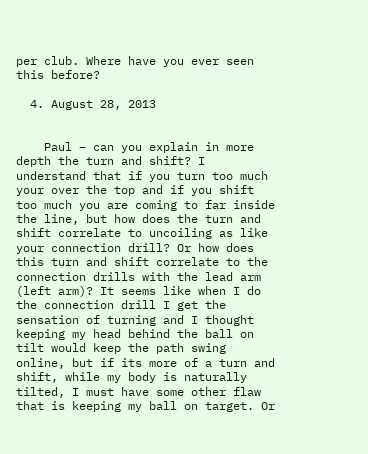per club. Where have you ever seen this before?

  4. August 28, 2013


    Paul – can you explain in more depth the turn and shift? I understand that if you turn too much your over the top and if you shift too much you are coming to far inside the line, but how does the turn and shift correlate to uncoiling as like your connection drill? Or how does this turn and shift correlate to the connection drills with the lead arm (left arm)? It seems like when I do the connection drill I get the sensation of turning and I thought keeping my head behind the ball on tilt would keep the path swing online, but if its more of a turn and shift, while my body is naturally tilted, I must have some other flaw that is keeping my ball on target. Or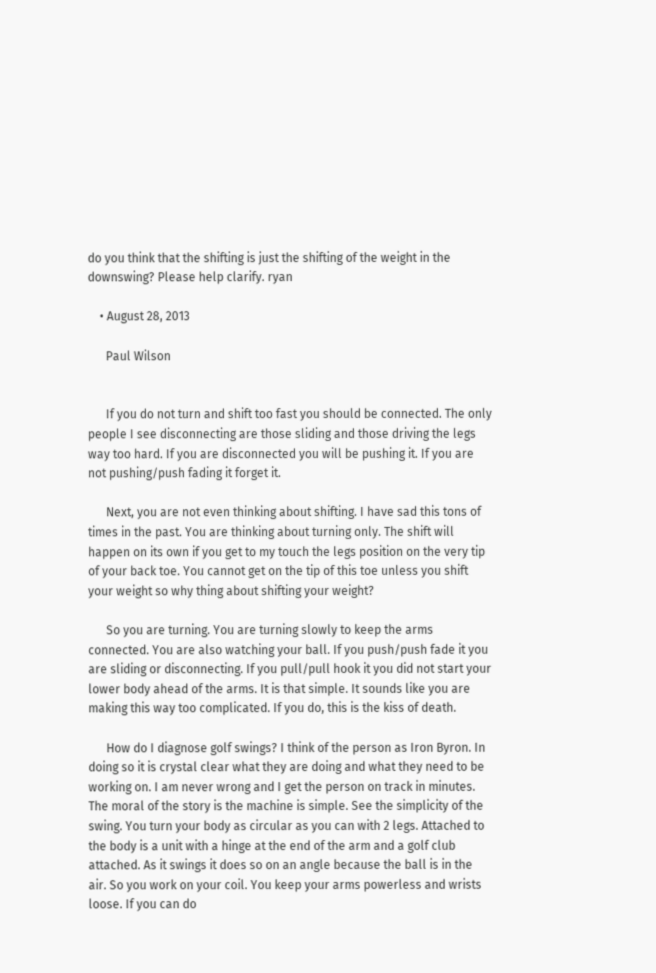do you think that the shifting is just the shifting of the weight in the downswing? Please help clarify. ryan

    • August 28, 2013

      Paul Wilson


      If you do not turn and shift too fast you should be connected. The only people I see disconnecting are those sliding and those driving the legs way too hard. If you are disconnected you will be pushing it. If you are not pushing/push fading it forget it.

      Next, you are not even thinking about shifting. I have sad this tons of times in the past. You are thinking about turning only. The shift will happen on its own if you get to my touch the legs position on the very tip of your back toe. You cannot get on the tip of this toe unless you shift your weight so why thing about shifting your weight?

      So you are turning. You are turning slowly to keep the arms connected. You are also watching your ball. If you push/push fade it you are sliding or disconnecting. If you pull/pull hook it you did not start your lower body ahead of the arms. It is that simple. It sounds like you are making this way too complicated. If you do, this is the kiss of death.

      How do I diagnose golf swings? I think of the person as Iron Byron. In doing so it is crystal clear what they are doing and what they need to be working on. I am never wrong and I get the person on track in minutes. The moral of the story is the machine is simple. See the simplicity of the swing. You turn your body as circular as you can with 2 legs. Attached to the body is a unit with a hinge at the end of the arm and a golf club attached. As it swings it does so on an angle because the ball is in the air. So you work on your coil. You keep your arms powerless and wrists loose. If you can do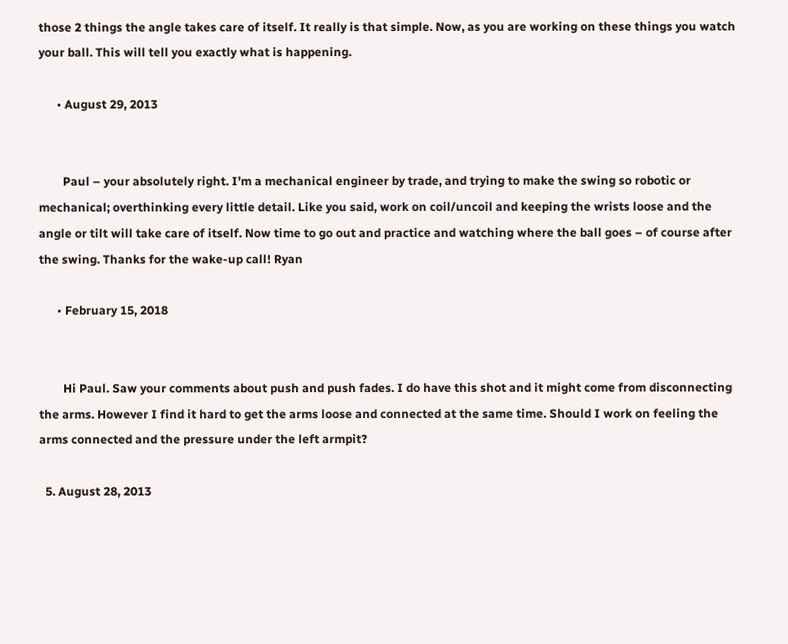those 2 things the angle takes care of itself. It really is that simple. Now, as you are working on these things you watch your ball. This will tell you exactly what is happening.

      • August 29, 2013


        Paul – your absolutely right. I’m a mechanical engineer by trade, and trying to make the swing so robotic or mechanical; overthinking every little detail. Like you said, work on coil/uncoil and keeping the wrists loose and the angle or tilt will take care of itself. Now time to go out and practice and watching where the ball goes – of course after the swing. Thanks for the wake-up call! Ryan

      • February 15, 2018


        Hi Paul. Saw your comments about push and push fades. I do have this shot and it might come from disconnecting the arms. However I find it hard to get the arms loose and connected at the same time. Should I work on feeling the arms connected and the pressure under the left armpit?

  5. August 28, 2013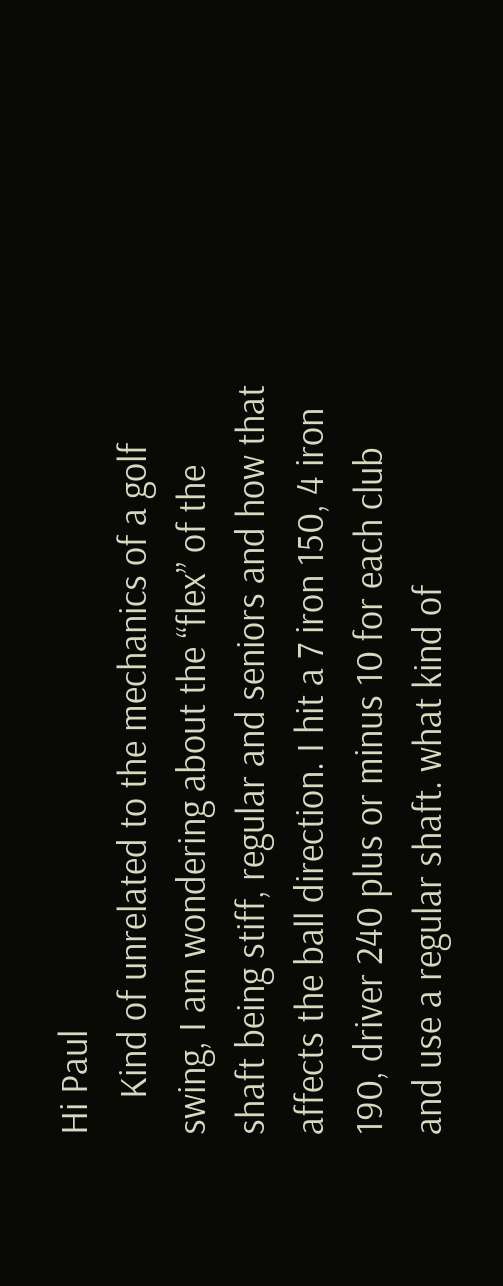Hi Paul
    Kind of unrelated to the mechanics of a golf swing, I am wondering about the “flex” of the shaft being stiff, regular and seniors and how that affects the ball direction. I hit a 7 iron 150, 4 iron 190, driver 240 plus or minus 10 for each club and use a regular shaft. what kind of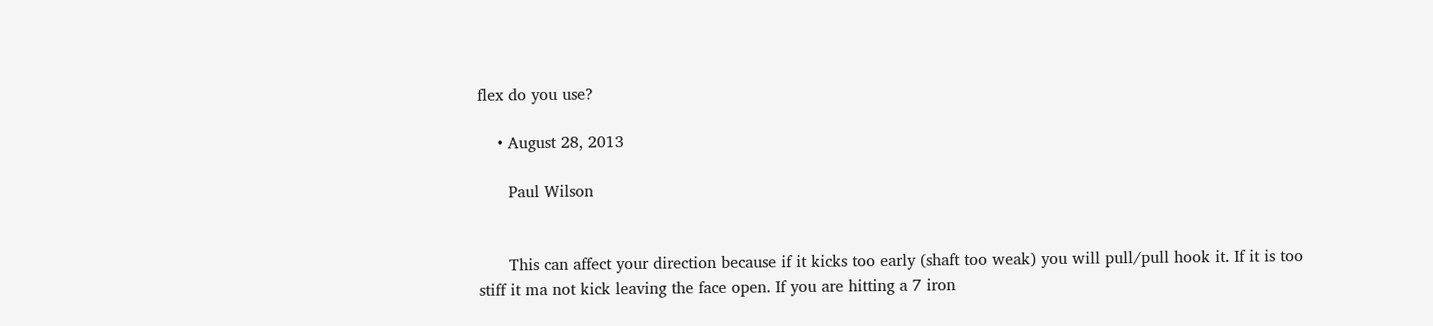flex do you use?

    • August 28, 2013

      Paul Wilson


      This can affect your direction because if it kicks too early (shaft too weak) you will pull/pull hook it. If it is too stiff it ma not kick leaving the face open. If you are hitting a 7 iron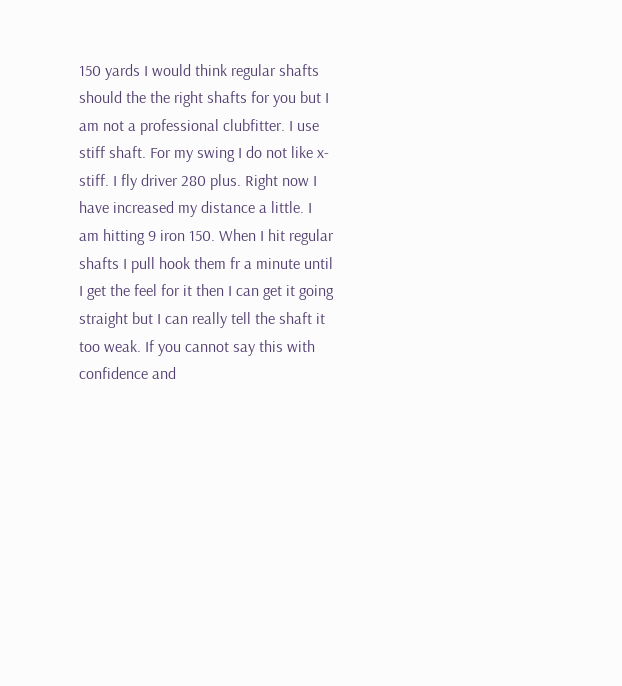150 yards I would think regular shafts should the the right shafts for you but I am not a professional clubfitter. I use stiff shaft. For my swing I do not like x-stiff. I fly driver 280 plus. Right now I have increased my distance a little. I am hitting 9 iron 150. When I hit regular shafts I pull hook them fr a minute until I get the feel for it then I can get it going straight but I can really tell the shaft it too weak. If you cannot say this with confidence and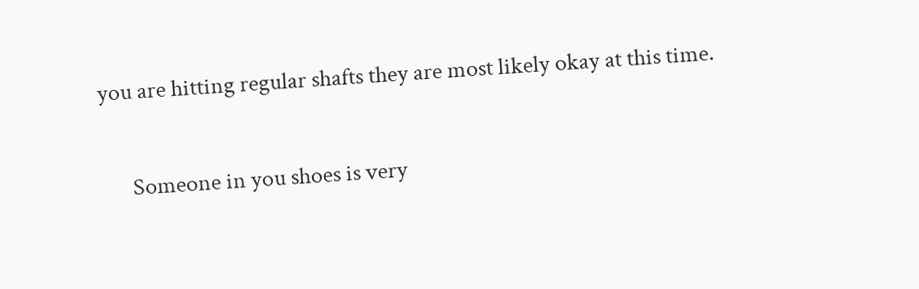you are hitting regular shafts they are most likely okay at this time.

      Someone in you shoes is very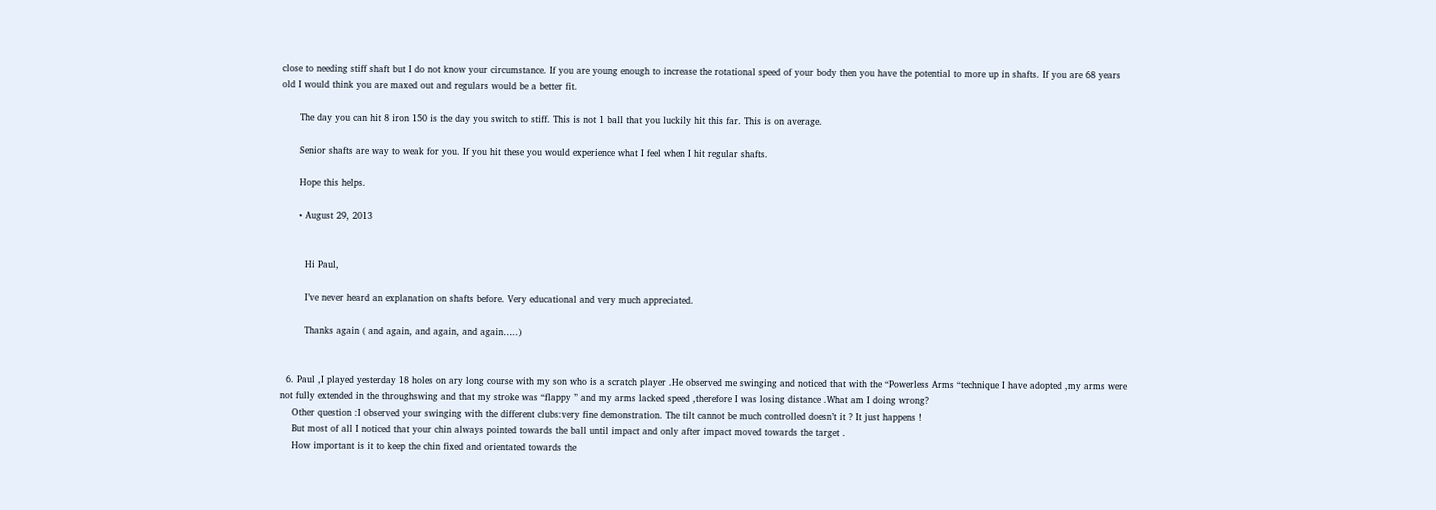close to needing stiff shaft but I do not know your circumstance. If you are young enough to increase the rotational speed of your body then you have the potential to more up in shafts. If you are 68 years old I would think you are maxed out and regulars would be a better fit.

      The day you can hit 8 iron 150 is the day you switch to stiff. This is not 1 ball that you luckily hit this far. This is on average.

      Senior shafts are way to weak for you. If you hit these you would experience what I feel when I hit regular shafts.

      Hope this helps.

      • August 29, 2013


        Hi Paul,

        I’ve never heard an explanation on shafts before. Very educational and very much appreciated.

        Thanks again ( and again, and again, and again…..)


  6. Paul ,I played yesterday 18 holes on ary long course with my son who is a scratch player .He observed me swinging and noticed that with the “Powerless Arms “technique I have adopted ,my arms were not fully extended in the throughswing and that my stroke was “flappy ” and my arms lacked speed ,therefore I was losing distance .What am I doing wrong?
    Other question :I observed your swinging with the different clubs:very fine demonstration. The tilt cannot be much controlled doesn’t it ? It just happens !
    But most of all I noticed that your chin always pointed towards the ball until impact and only after impact moved towards the target .
    How important is it to keep the chin fixed and orientated towards the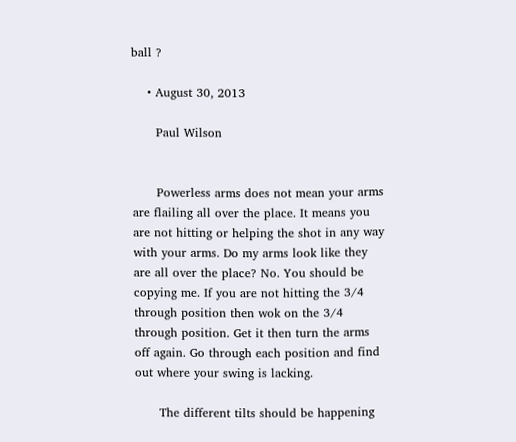ball ?

    • August 30, 2013

      Paul Wilson


      Powerless arms does not mean your arms are flailing all over the place. It means you are not hitting or helping the shot in any way with your arms. Do my arms look like they are all over the place? No. You should be copying me. If you are not hitting the 3/4 through position then wok on the 3/4 through position. Get it then turn the arms off again. Go through each position and find out where your swing is lacking.

      The different tilts should be happening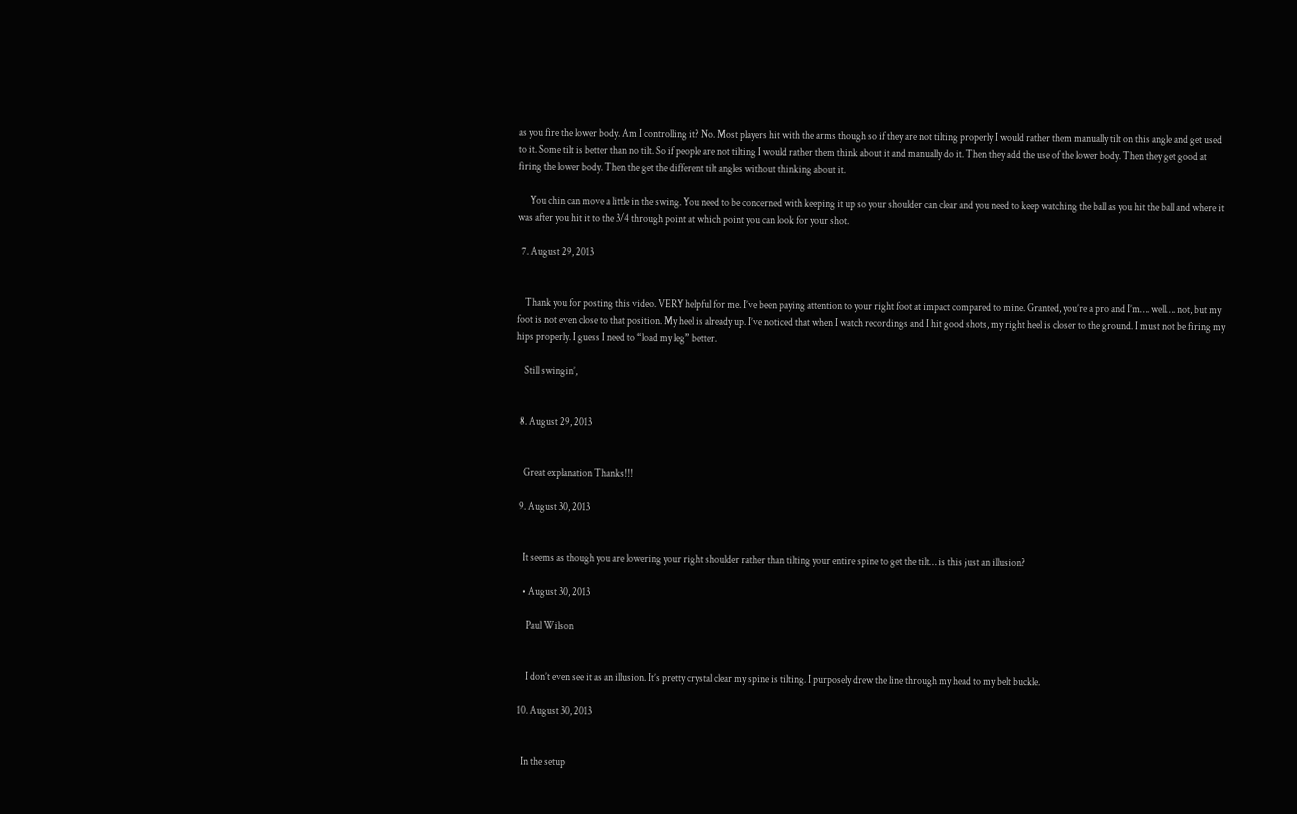as you fire the lower body. Am I controlling it? No. Most players hit with the arms though so if they are not tilting properly I would rather them manually tilt on this angle and get used to it. Some tilt is better than no tilt. So if people are not tilting I would rather them think about it and manually do it. Then they add the use of the lower body. Then they get good at firing the lower body. Then the get the different tilt angles without thinking about it.

      You chin can move a little in the swing. You need to be concerned with keeping it up so your shoulder can clear and you need to keep watching the ball as you hit the ball and where it was after you hit it to the 3/4 through point at which point you can look for your shot.

  7. August 29, 2013


    Thank you for posting this video. VERY helpful for me. I’ve been paying attention to your right foot at impact compared to mine. Granted, you’re a pro and I’m…. well…. not, but my foot is not even close to that position. My heel is already up. I’ve noticed that when I watch recordings and I hit good shots, my right heel is closer to the ground. I must not be firing my hips properly. I guess I need to “load my leg” better.

    Still swingin’,


  8. August 29, 2013


    Great explanation Thanks!!!

  9. August 30, 2013


    It seems as though you are lowering your right shoulder rather than tilting your entire spine to get the tilt… is this just an illusion?

    • August 30, 2013

      Paul Wilson


      I don’t even see it as an illusion. It’s pretty crystal clear my spine is tilting. I purposely drew the line through my head to my belt buckle.

  10. August 30, 2013


    In the setup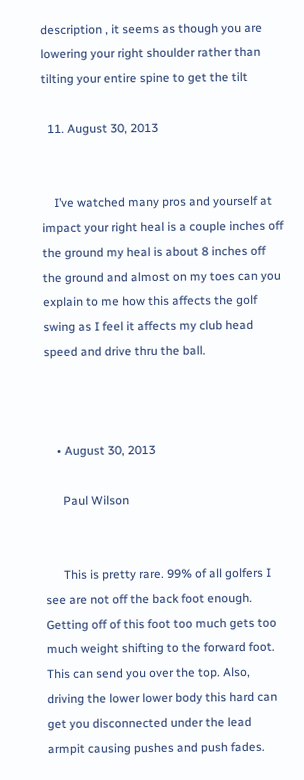description , it seems as though you are lowering your right shoulder rather than tilting your entire spine to get the tilt

  11. August 30, 2013


    I’ve watched many pros and yourself at impact your right heal is a couple inches off the ground my heal is about 8 inches off the ground and almost on my toes can you explain to me how this affects the golf swing as I feel it affects my club head speed and drive thru the ball.



    • August 30, 2013

      Paul Wilson


      This is pretty rare. 99% of all golfers I see are not off the back foot enough. Getting off of this foot too much gets too much weight shifting to the forward foot. This can send you over the top. Also, driving the lower lower body this hard can get you disconnected under the lead armpit causing pushes and push fades.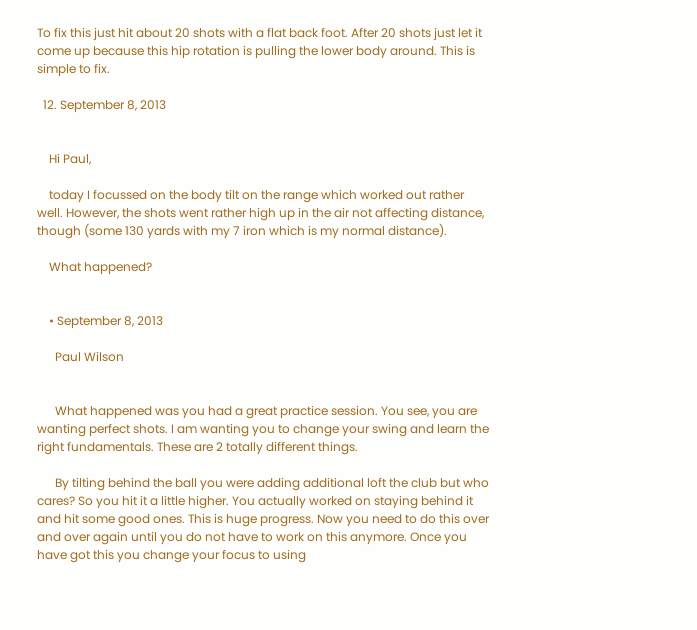To fix this just hit about 20 shots with a flat back foot. After 20 shots just let it come up because this hip rotation is pulling the lower body around. This is simple to fix.

  12. September 8, 2013


    Hi Paul,

    today I focussed on the body tilt on the range which worked out rather well. However, the shots went rather high up in the air not affecting distance, though (some 130 yards with my 7 iron which is my normal distance).

    What happened?


    • September 8, 2013

      Paul Wilson


      What happened was you had a great practice session. You see, you are wanting perfect shots. I am wanting you to change your swing and learn the right fundamentals. These are 2 totally different things.

      By tilting behind the ball you were adding additional loft the club but who cares? So you hit it a little higher. You actually worked on staying behind it and hit some good ones. This is huge progress. Now you need to do this over and over again until you do not have to work on this anymore. Once you have got this you change your focus to using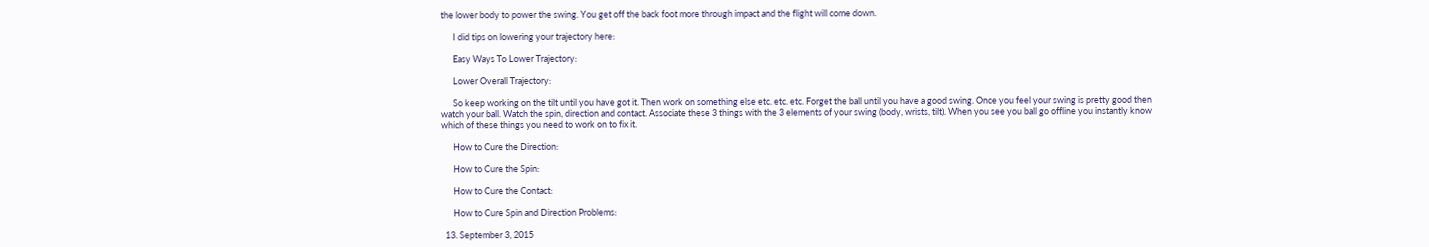the lower body to power the swing. You get off the back foot more through impact and the flight will come down.

      I did tips on lowering your trajectory here:

      Easy Ways To Lower Trajectory:

      Lower Overall Trajectory:

      So keep working on the tilt until you have got it. Then work on something else etc. etc. etc. Forget the ball until you have a good swing. Once you feel your swing is pretty good then watch your ball. Watch the spin, direction and contact. Associate these 3 things with the 3 elements of your swing (body, wrists, tilt). When you see you ball go offline you instantly know which of these things you need to work on to fix it.

      How to Cure the Direction:

      How to Cure the Spin:

      How to Cure the Contact:

      How to Cure Spin and Direction Problems:

  13. September 3, 2015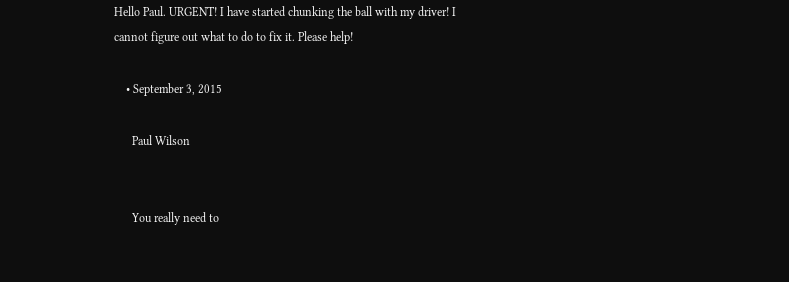Hello Paul. URGENT! I have started chunking the ball with my driver! I cannot figure out what to do to fix it. Please help!

    • September 3, 2015

      Paul Wilson


      You really need to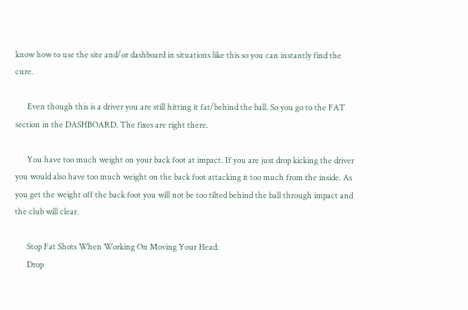know how to use the site and/or dashboard in situations like this so you can instantly find the cure.

      Even though this is a driver you are still hitting it fat/behind the ball. So you go to the FAT section in the DASHBOARD. The fixes are right there.

      You have too much weight on your back foot at impact. If you are just drop kicking the driver you would also have too much weight on the back foot attacking it too much from the inside. As you get the weight off the back foot you will not be too tilted behind the ball through impact and the club will clear.

      Stop Fat Shots When Working On Moving Your Head:
      Drop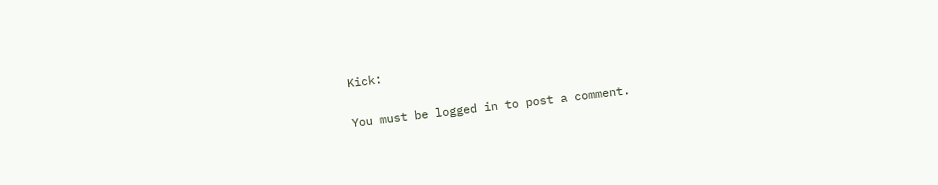Kick:

You must be logged in to post a comment.